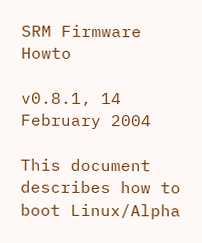SRM Firmware Howto

v0.8.1, 14 February 2004

This document describes how to boot Linux/Alpha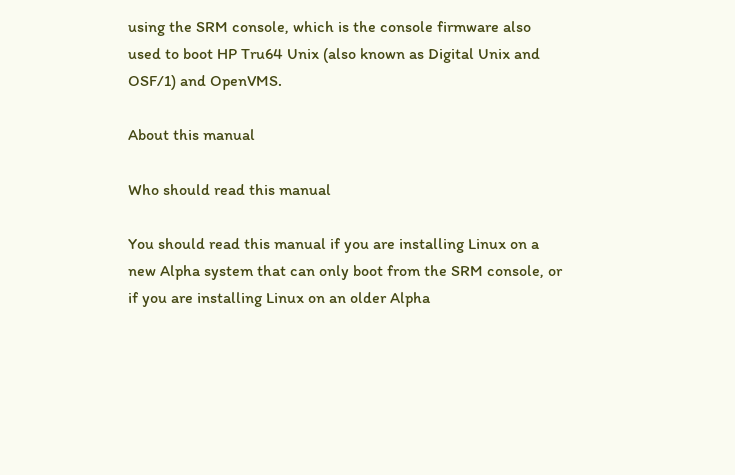using the SRM console, which is the console firmware also used to boot HP Tru64 Unix (also known as Digital Unix and OSF/1) and OpenVMS.

About this manual

Who should read this manual

You should read this manual if you are installing Linux on a new Alpha system that can only boot from the SRM console, or if you are installing Linux on an older Alpha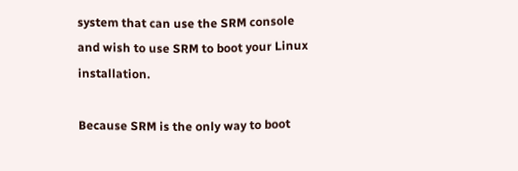system that can use the SRM console and wish to use SRM to boot your Linux installation.

Because SRM is the only way to boot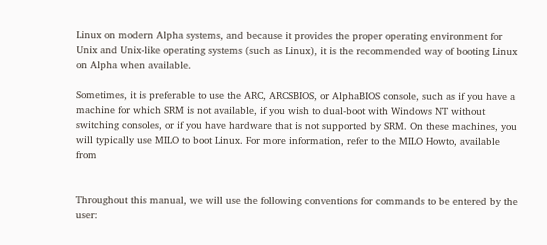Linux on modern Alpha systems, and because it provides the proper operating environment for Unix and Unix-like operating systems (such as Linux), it is the recommended way of booting Linux on Alpha when available.

Sometimes, it is preferable to use the ARC, ARCSBIOS, or AlphaBIOS console, such as if you have a machine for which SRM is not available, if you wish to dual-boot with Windows NT without switching consoles, or if you have hardware that is not supported by SRM. On these machines, you will typically use MILO to boot Linux. For more information, refer to the MILO Howto, available from


Throughout this manual, we will use the following conventions for commands to be entered by the user: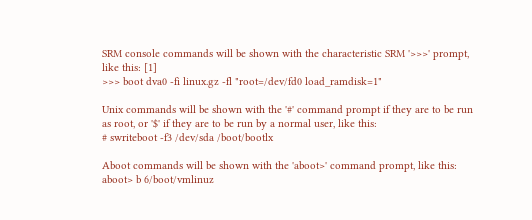SRM console commands will be shown with the characteristic SRM '>>>' prompt, like this: [1]
>>> boot dva0 -fi linux.gz -fl "root=/dev/fd0 load_ramdisk=1"

Unix commands will be shown with the '#' command prompt if they are to be run as root, or '$' if they are to be run by a normal user, like this:
# swriteboot -f3 /dev/sda /boot/bootlx

Aboot commands will be shown with the 'aboot>' command prompt, like this:
aboot> b 6/boot/vmlinuz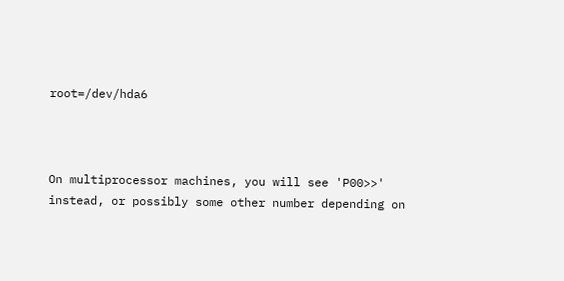root=/dev/hda6



On multiprocessor machines, you will see 'P00>>' instead, or possibly some other number depending on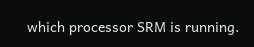which processor SRM is running.